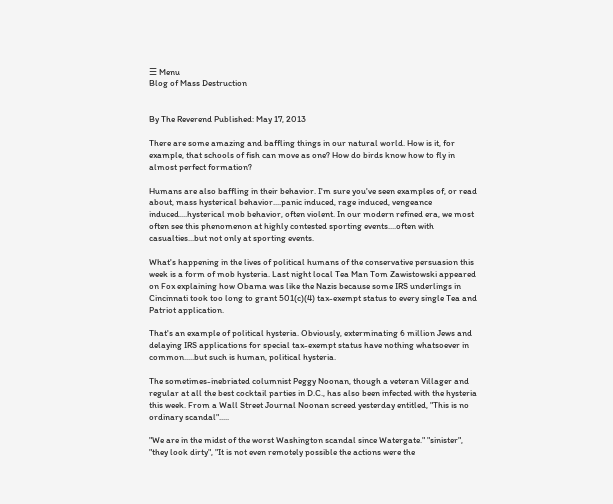☰ Menu
Blog of Mass Destruction


By The Reverend Published: May 17, 2013

There are some amazing and baffling things in our natural world. How is it, for example, that schools of fish can move as one? How do birds know how to fly in almost perfect formation?

Humans are also baffling in their behavior. I'm sure you've seen examples of, or read about, mass hysterical behavior....panic induced, rage induced, vengeance induced....hysterical mob behavior, often violent. In our modern refined era, we most often see this phenomenon at highly contested sporting events....often with casualties...but not only at sporting events.

What's happening in the lives of political humans of the conservative persuasion this week is a form of mob hysteria. Last night local Tea Man Tom Zawistowski appeared on Fox explaining how Obama was like the Nazis because some IRS underlings in Cincinnati took too long to grant 501(c)(4) tax-exempt status to every single Tea and Patriot application.

That's an example of political hysteria. Obviously, exterminating 6 million Jews and delaying IRS applications for special tax-exempt status have nothing whatsoever in common.....but such is human, political hysteria.

The sometimes-inebriated columnist Peggy Noonan, though a veteran Villager and regular at all the best cocktail parties in D.C., has also been infected with the hysteria this week. From a Wall Street Journal Noonan screed yesterday entitled, "This is no ordinary scandal".....

"We are in the midst of the worst Washington scandal since Watergate." "sinister", "they look dirty", "It is not even remotely possible the actions were the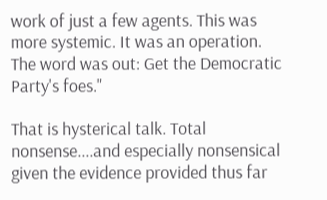work of just a few agents. This was more systemic. It was an operation. The word was out: Get the Democratic Party's foes."

That is hysterical talk. Total nonsense....and especially nonsensical given the evidence provided thus far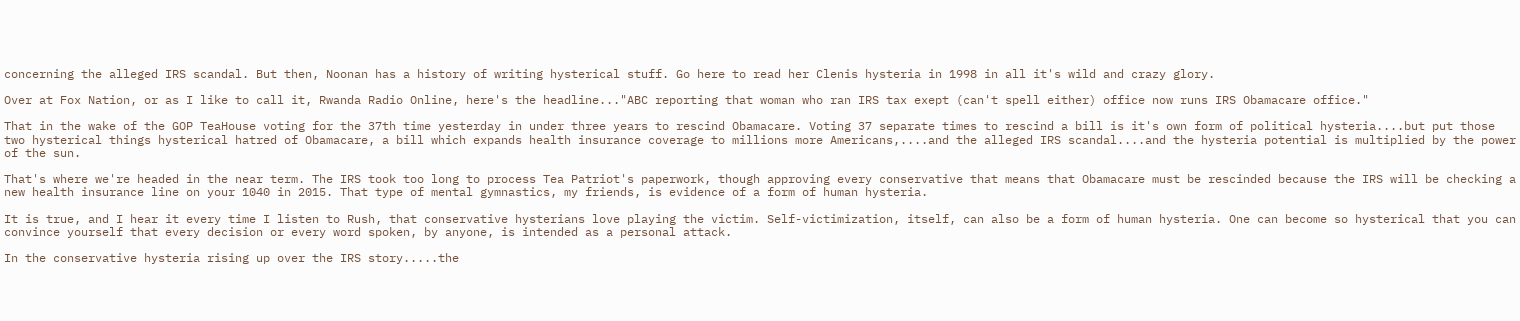concerning the alleged IRS scandal. But then, Noonan has a history of writing hysterical stuff. Go here to read her Clenis hysteria in 1998 in all it's wild and crazy glory.

Over at Fox Nation, or as I like to call it, Rwanda Radio Online, here's the headline..."ABC reporting that woman who ran IRS tax exept (can't spell either) office now runs IRS Obamacare office."

That in the wake of the GOP TeaHouse voting for the 37th time yesterday in under three years to rescind Obamacare. Voting 37 separate times to rescind a bill is it's own form of political hysteria....but put those two hysterical things hysterical hatred of Obamacare, a bill which expands health insurance coverage to millions more Americans,....and the alleged IRS scandal....and the hysteria potential is multiplied by the power of the sun.

That's where we're headed in the near term. The IRS took too long to process Tea Patriot's paperwork, though approving every conservative that means that Obamacare must be rescinded because the IRS will be checking a new health insurance line on your 1040 in 2015. That type of mental gymnastics, my friends, is evidence of a form of human hysteria.

It is true, and I hear it every time I listen to Rush, that conservative hysterians love playing the victim. Self-victimization, itself, can also be a form of human hysteria. One can become so hysterical that you can convince yourself that every decision or every word spoken, by anyone, is intended as a personal attack.

In the conservative hysteria rising up over the IRS story.....the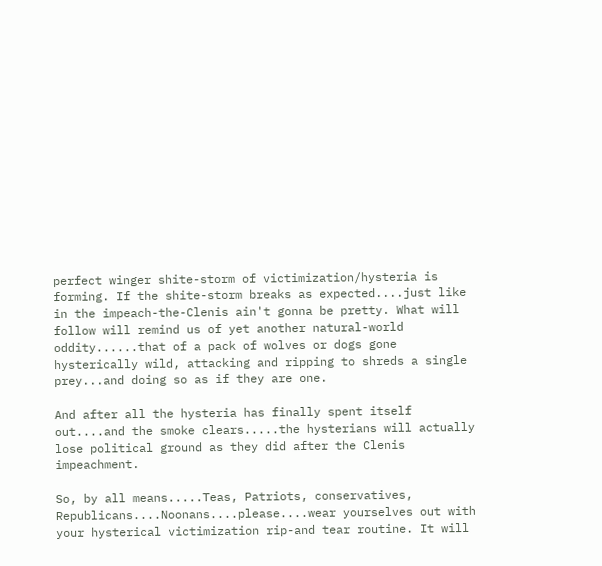perfect winger shite-storm of victimization/hysteria is forming. If the shite-storm breaks as expected....just like in the impeach-the-Clenis ain't gonna be pretty. What will follow will remind us of yet another natural-world oddity......that of a pack of wolves or dogs gone hysterically wild, attacking and ripping to shreds a single prey...and doing so as if they are one.

And after all the hysteria has finally spent itself out....and the smoke clears.....the hysterians will actually lose political ground as they did after the Clenis impeachment.

So, by all means.....Teas, Patriots, conservatives, Republicans....Noonans....please....wear yourselves out with your hysterical victimization rip-and tear routine. It will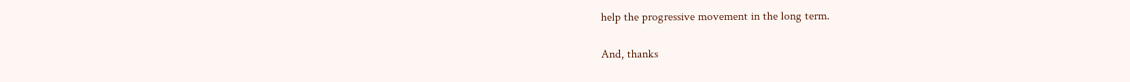help the progressive movement in the long term.

And, thanks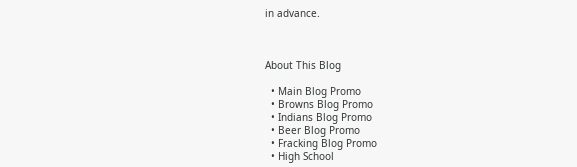in advance.



About This Blog

  • Main Blog Promo
  • Browns Blog Promo
  • Indians Blog Promo
  • Beer Blog Promo
  • Fracking Blog Promo
  • High School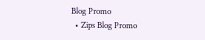Blog Promo
  • Zips Blog Promo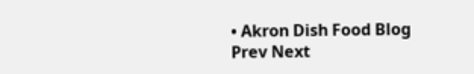• Akron Dish Food Blog
Prev Next